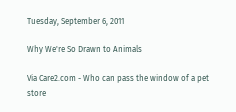Tuesday, September 6, 2011

Why We're So Drawn to Animals

Via Care2.com - Who can pass the window of a pet store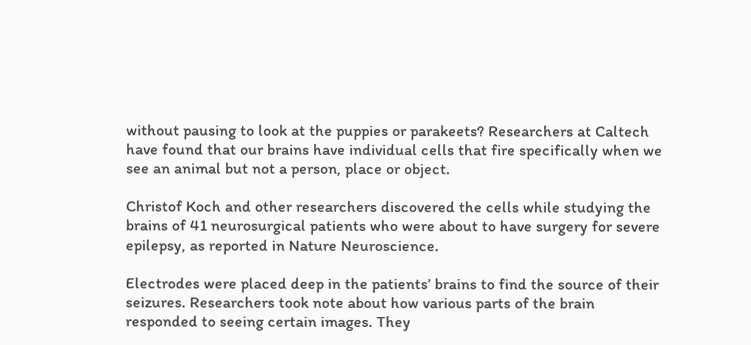without pausing to look at the puppies or parakeets? Researchers at Caltech have found that our brains have individual cells that fire specifically when we see an animal but not a person, place or object.

Christof Koch and other researchers discovered the cells while studying the brains of 41 neurosurgical patients who were about to have surgery for severe epilepsy, as reported in Nature Neuroscience.

Electrodes were placed deep in the patients’ brains to find the source of their seizures. Researchers took note about how various parts of the brain responded to seeing certain images. They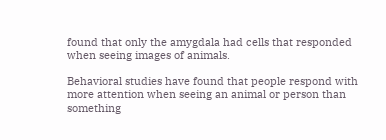found that only the amygdala had cells that responded when seeing images of animals.

Behavioral studies have found that people respond with more attention when seeing an animal or person than something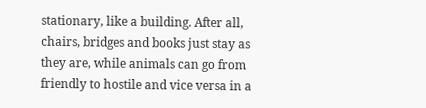stationary, like a building. After all, chairs, bridges and books just stay as they are, while animals can go from friendly to hostile and vice versa in a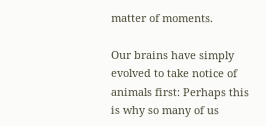matter of moments.

Our brains have simply evolved to take notice of animals first: Perhaps this is why so many of us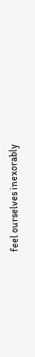feel ourselves inexorably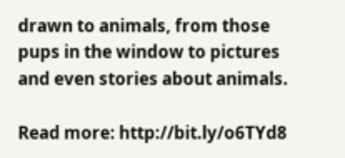drawn to animals, from those pups in the window to pictures and even stories about animals.

Read more: http://bit.ly/o6TYd8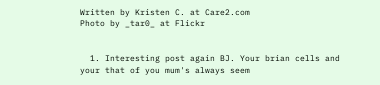Written by Kristen C. at Care2.com
Photo by _tar0_ at Flickr


  1. Interesting post again BJ. Your brian cells and your that of you mum's always seem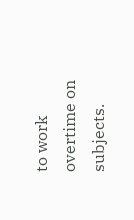to work overtime on subjects.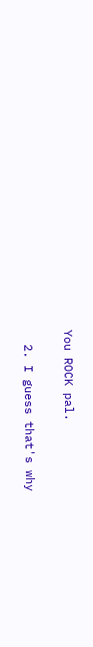You ROCK pal.

  2. I guess that's why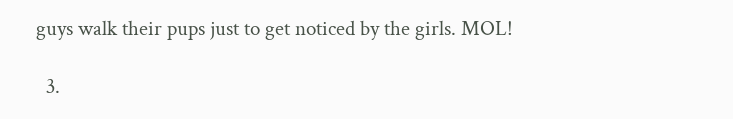guys walk their pups just to get noticed by the girls. MOL!

  3.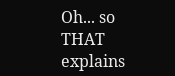Oh... so THAT explains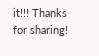it!!! Thanks for sharing!